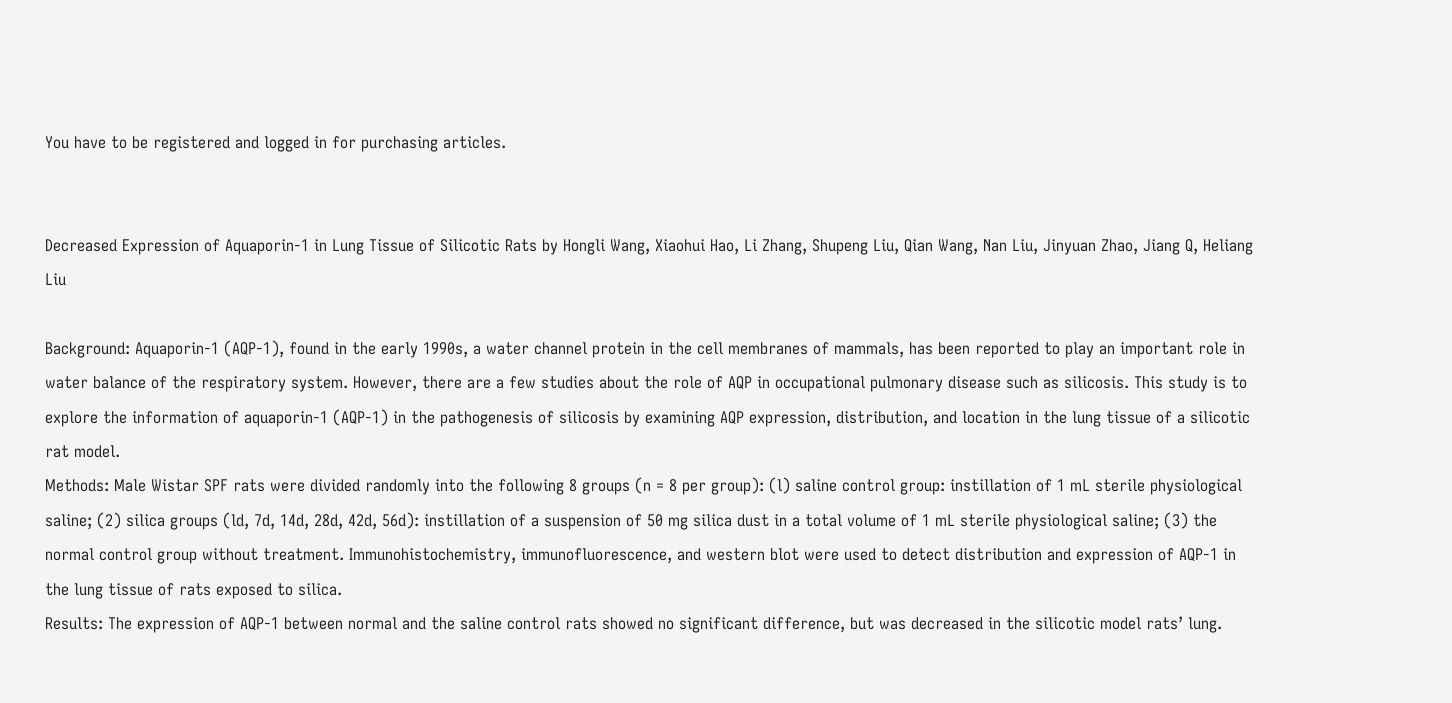You have to be registered and logged in for purchasing articles.


Decreased Expression of Aquaporin-1 in Lung Tissue of Silicotic Rats by Hongli Wang, Xiaohui Hao, Li Zhang, Shupeng Liu, Qian Wang, Nan Liu, Jinyuan Zhao, Jiang Q, Heliang Liu

Background: Aquaporin-1 (AQP-1), found in the early 1990s, a water channel protein in the cell membranes of mammals, has been reported to play an important role in water balance of the respiratory system. However, there are a few studies about the role of AQP in occupational pulmonary disease such as silicosis. This study is to explore the information of aquaporin-1 (AQP-1) in the pathogenesis of silicosis by examining AQP expression, distribution, and location in the lung tissue of a silicotic rat model.
Methods: Male Wistar SPF rats were divided randomly into the following 8 groups (n = 8 per group): (l) saline control group: instillation of 1 mL sterile physiological saline; (2) silica groups (ld, 7d, 14d, 28d, 42d, 56d): instillation of a suspension of 50 mg silica dust in a total volume of 1 mL sterile physiological saline; (3) the normal control group without treatment. Immunohistochemistry, immunofluorescence, and western blot were used to detect distribution and expression of AQP-1 in the lung tissue of rats exposed to silica.
Results: The expression of AQP-1 between normal and the saline control rats showed no significant difference, but was decreased in the silicotic model rats’ lung.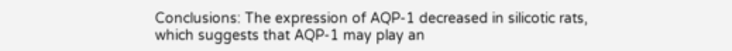Conclusions: The expression of AQP-1 decreased in silicotic rats, which suggests that AQP-1 may play an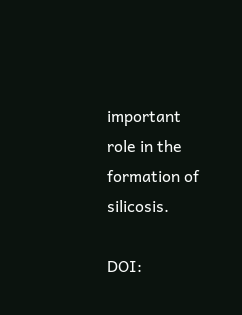important role in the formation of silicosis.

DOI: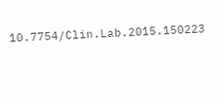10.7754/Clin.Lab.2015.150223